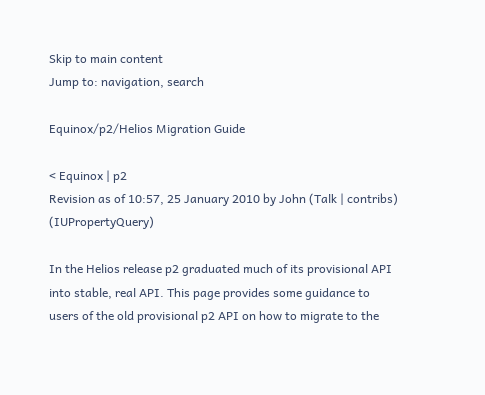Skip to main content
Jump to: navigation, search

Equinox/p2/Helios Migration Guide

< Equinox | p2
Revision as of 10:57, 25 January 2010 by John (Talk | contribs) (IUPropertyQuery)

In the Helios release p2 graduated much of its provisional API into stable, real API. This page provides some guidance to users of the old provisional p2 API on how to migrate to the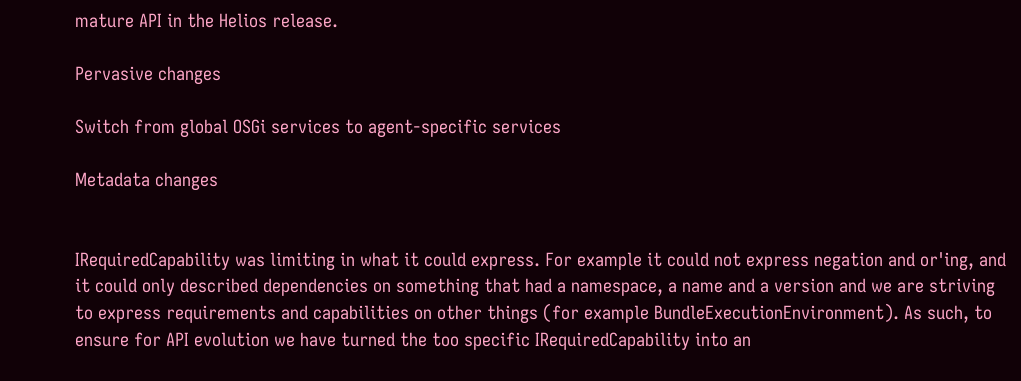mature API in the Helios release.

Pervasive changes

Switch from global OSGi services to agent-specific services

Metadata changes


IRequiredCapability was limiting in what it could express. For example it could not express negation and or'ing, and it could only described dependencies on something that had a namespace, a name and a version and we are striving to express requirements and capabilities on other things (for example BundleExecutionEnvironment). As such, to ensure for API evolution we have turned the too specific IRequiredCapability into an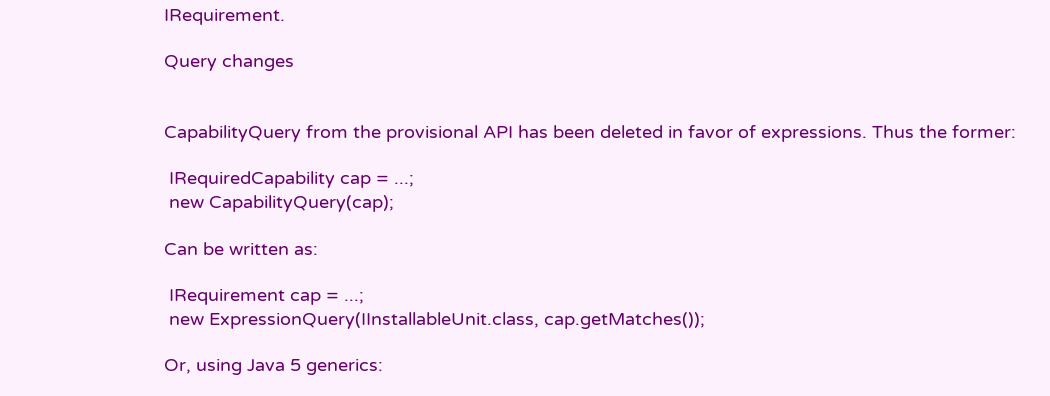IRequirement.

Query changes


CapabilityQuery from the provisional API has been deleted in favor of expressions. Thus the former:

 IRequiredCapability cap = ...;
 new CapabilityQuery(cap);

Can be written as:

 IRequirement cap = ...;
 new ExpressionQuery(IInstallableUnit.class, cap.getMatches());

Or, using Java 5 generics: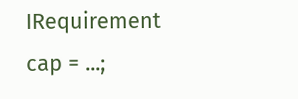IRequirement cap = ...;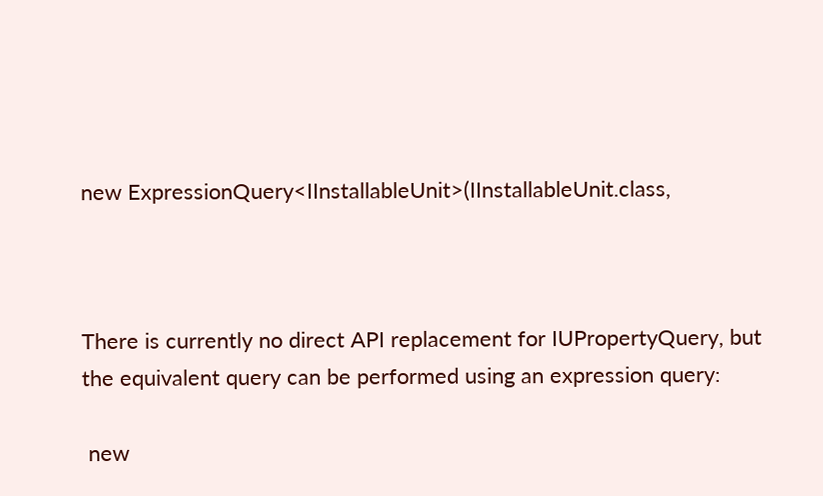new ExpressionQuery<IInstallableUnit>(IInstallableUnit.class,



There is currently no direct API replacement for IUPropertyQuery, but the equivalent query can be performed using an expression query:

 new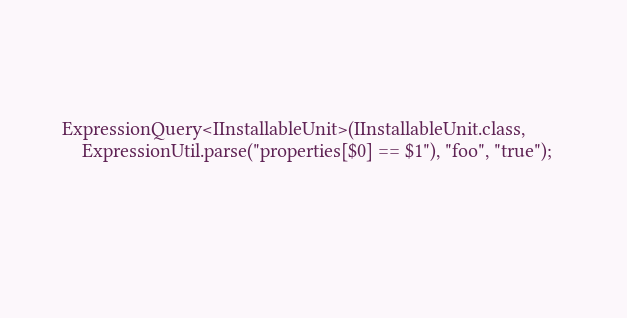ExpressionQuery<IInstallableUnit>(IInstallableUnit.class,
    ExpressionUtil.parse("properties[$0] == $1"), "foo", "true");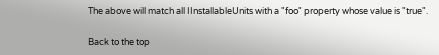The above will match all IInstallableUnits with a "foo" property whose value is "true".

Back to the top